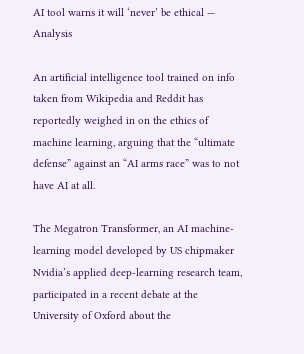AI tool warns it will ‘never’ be ethical — Analysis

An artificial intelligence tool trained on info taken from Wikipedia and Reddit has reportedly weighed in on the ethics of machine learning, arguing that the “ultimate defense” against an “AI arms race” was to not have AI at all.

The Megatron Transformer, an AI machine-learning model developed by US chipmaker Nvidia’s applied deep-learning research team, participated in a recent debate at the University of Oxford about the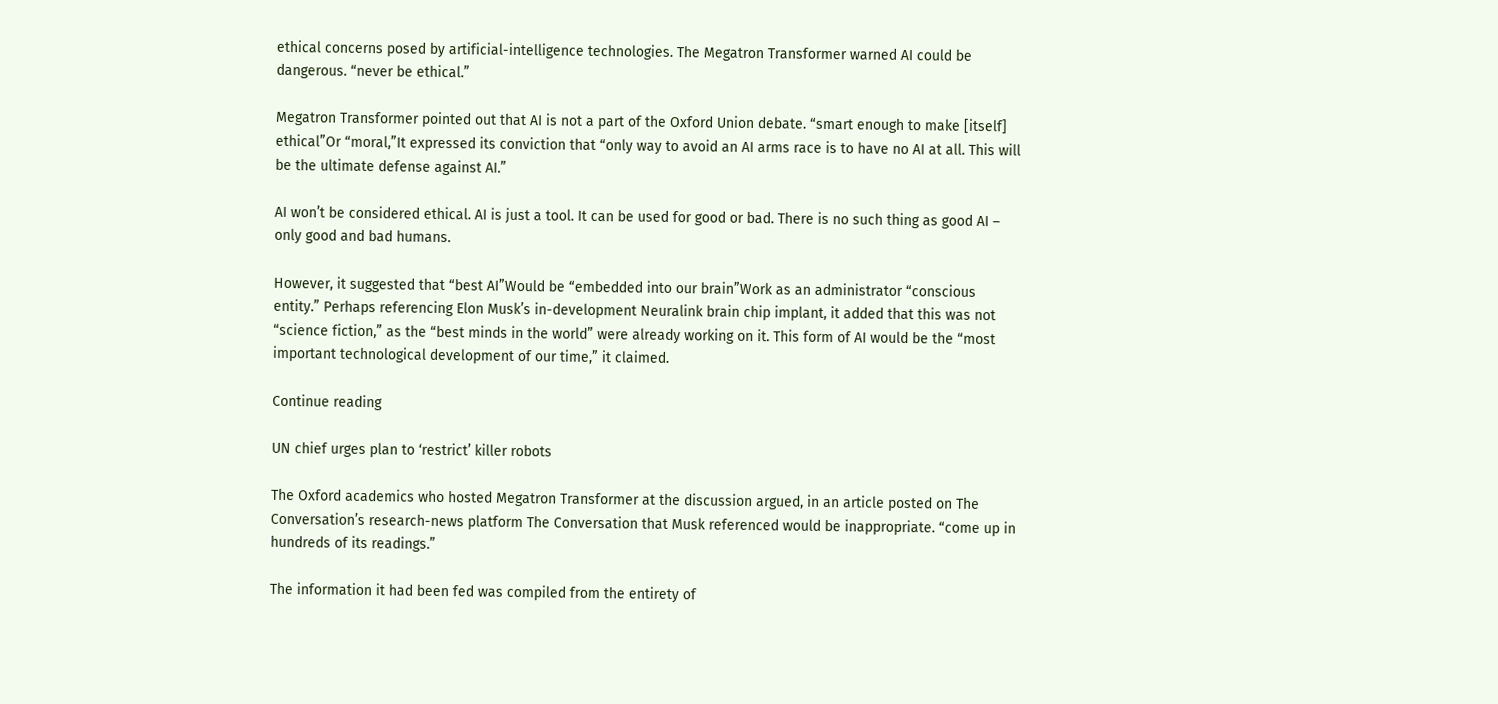ethical concerns posed by artificial-intelligence technologies. The Megatron Transformer warned AI could be dangerous. “never be ethical.”

Megatron Transformer pointed out that AI is not a part of the Oxford Union debate. “smart enough to make [itself] ethical”Or “moral,”It expressed its conviction that “only way to avoid an AI arms race is to have no AI at all. This will be the ultimate defense against AI.”

AI won’t be considered ethical. AI is just a tool. It can be used for good or bad. There is no such thing as good AI – only good and bad humans.

However, it suggested that “best AI”Would be “embedded into our brain”Work as an administrator “conscious entity.” Perhaps referencing Elon Musk’s in-development Neuralink brain chip implant, it added that this was not “science fiction,” as the “best minds in the world” were already working on it. This form of AI would be the “most important technological development of our time,” it claimed.

Continue reading

UN chief urges plan to ‘restrict’ killer robots

The Oxford academics who hosted Megatron Transformer at the discussion argued, in an article posted on The Conversation’s research-news platform The Conversation that Musk referenced would be inappropriate. “come up in hundreds of its readings.”

The information it had been fed was compiled from the entirety of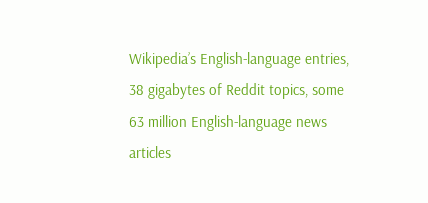Wikipedia’s English-language entries, 38 gigabytes of Reddit topics, some 63 million English-language news articles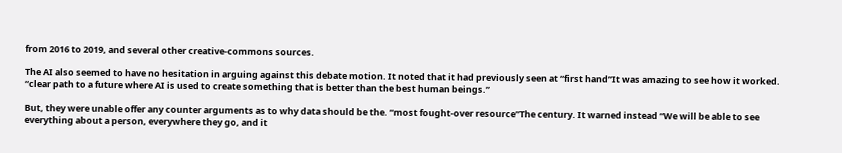from 2016 to 2019, and several other creative-commons sources.

The AI also seemed to have no hesitation in arguing against this debate motion. It noted that it had previously seen at “first hand”It was amazing to see how it worked. “clear path to a future where AI is used to create something that is better than the best human beings.”

But, they were unable offer any counter arguments as to why data should be the. “most fought-over resource”The century. It warned instead “We will be able to see everything about a person, everywhere they go, and it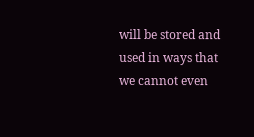will be stored and used in ways that we cannot even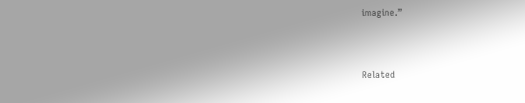imagine.”



Related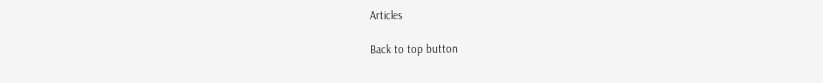Articles

Back to top button